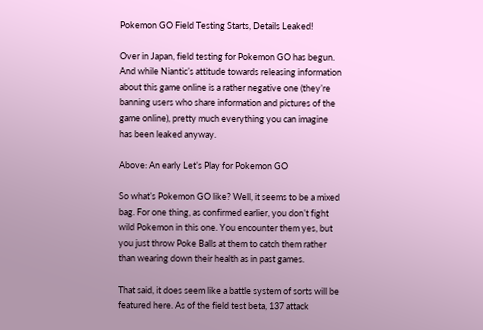Pokemon GO Field Testing Starts, Details Leaked!

Over in Japan, field testing for Pokemon GO has begun. And while Niantic’s attitude towards releasing information about this game online is a rather negative one (they’re banning users who share information and pictures of the game online), pretty much everything you can imagine has been leaked anyway.

Above: An early Let’s Play for Pokemon GO

So what’s Pokemon GO like? Well, it seems to be a mixed bag. For one thing, as confirmed earlier, you don’t fight wild Pokemon in this one. You encounter them yes, but you just throw Poke Balls at them to catch them rather than wearing down their health as in past games.

That said, it does seem like a battle system of sorts will be featured here. As of the field test beta, 137 attack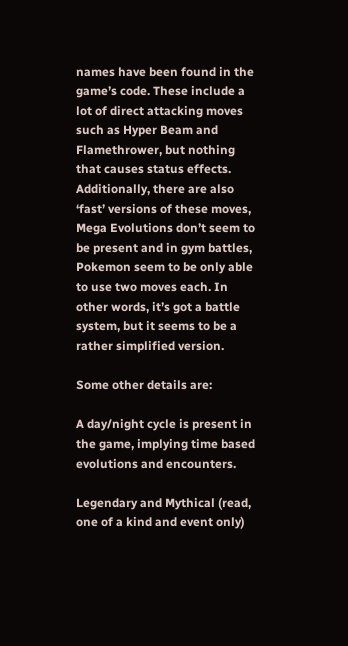names have been found in the game’s code. These include a lot of direct attacking moves such as Hyper Beam and Flamethrower, but nothing that causes status effects. Additionally, there are also ‘fast’ versions of these moves, Mega Evolutions don’t seem to be present and in gym battles, Pokemon seem to be only able to use two moves each. In other words, it’s got a battle system, but it seems to be a rather simplified version.

Some other details are:

A day/night cycle is present in the game, implying time based evolutions and encounters.

Legendary and Mythical (read, one of a kind and event only)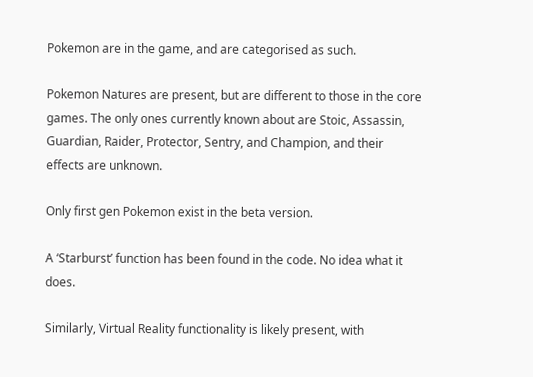Pokemon are in the game, and are categorised as such.

Pokemon Natures are present, but are different to those in the core games. The only ones currently known about are Stoic, Assassin, Guardian, Raider, Protector, Sentry, and Champion, and their effects are unknown.

Only first gen Pokemon exist in the beta version.

A ‘Starburst’ function has been found in the code. No idea what it does.

Similarly, Virtual Reality functionality is likely present, with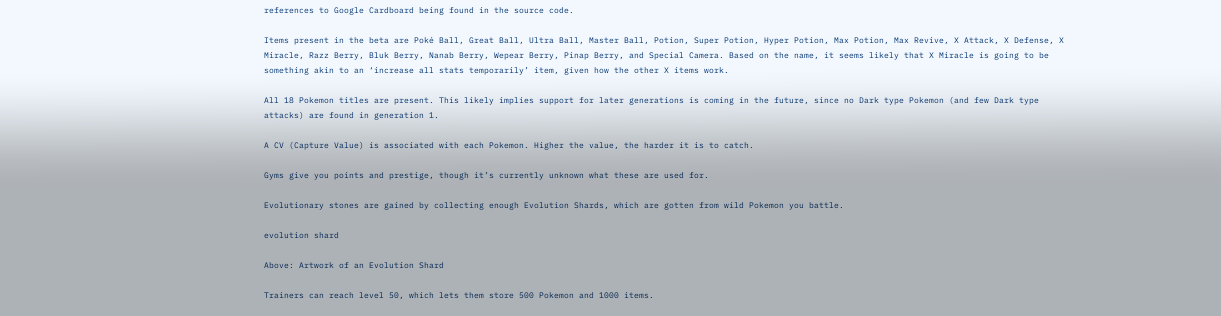references to Google Cardboard being found in the source code.

Items present in the beta are Poké Ball, Great Ball, Ultra Ball, Master Ball, Potion, Super Potion, Hyper Potion, Max Potion, Max Revive, X Attack, X Defense, X Miracle, Razz Berry, Bluk Berry, Nanab Berry, Wepear Berry, Pinap Berry, and Special Camera. Based on the name, it seems likely that X Miracle is going to be something akin to an ‘increase all stats temporarily’ item, given how the other X items work.

All 18 Pokemon titles are present. This likely implies support for later generations is coming in the future, since no Dark type Pokemon (and few Dark type attacks) are found in generation 1.

A CV (Capture Value) is associated with each Pokemon. Higher the value, the harder it is to catch.

Gyms give you points and prestige, though it’s currently unknown what these are used for.

Evolutionary stones are gained by collecting enough Evolution Shards, which are gotten from wild Pokemon you battle.

evolution shard

Above: Artwork of an Evolution Shard

Trainers can reach level 50, which lets them store 500 Pokemon and 1000 items.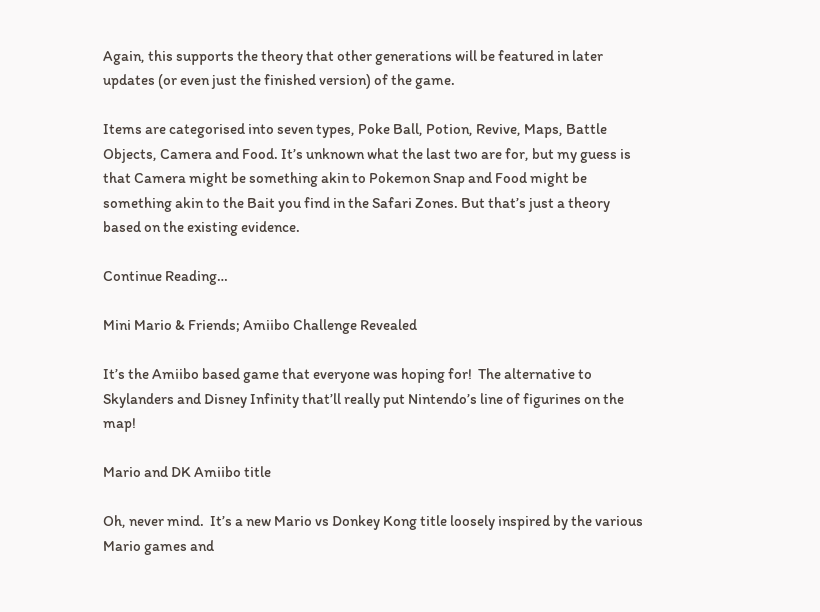Again, this supports the theory that other generations will be featured in later updates (or even just the finished version) of the game.

Items are categorised into seven types, Poke Ball, Potion, Revive, Maps, Battle Objects, Camera and Food. It’s unknown what the last two are for, but my guess is that Camera might be something akin to Pokemon Snap and Food might be something akin to the Bait you find in the Safari Zones. But that’s just a theory based on the existing evidence.

Continue Reading…

Mini Mario & Friends; Amiibo Challenge Revealed

It’s the Amiibo based game that everyone was hoping for!  The alternative to Skylanders and Disney Infinity that’ll really put Nintendo’s line of figurines on the map!

Mario and DK Amiibo title

Oh, never mind.  It’s a new Mario vs Donkey Kong title loosely inspired by the various Mario games and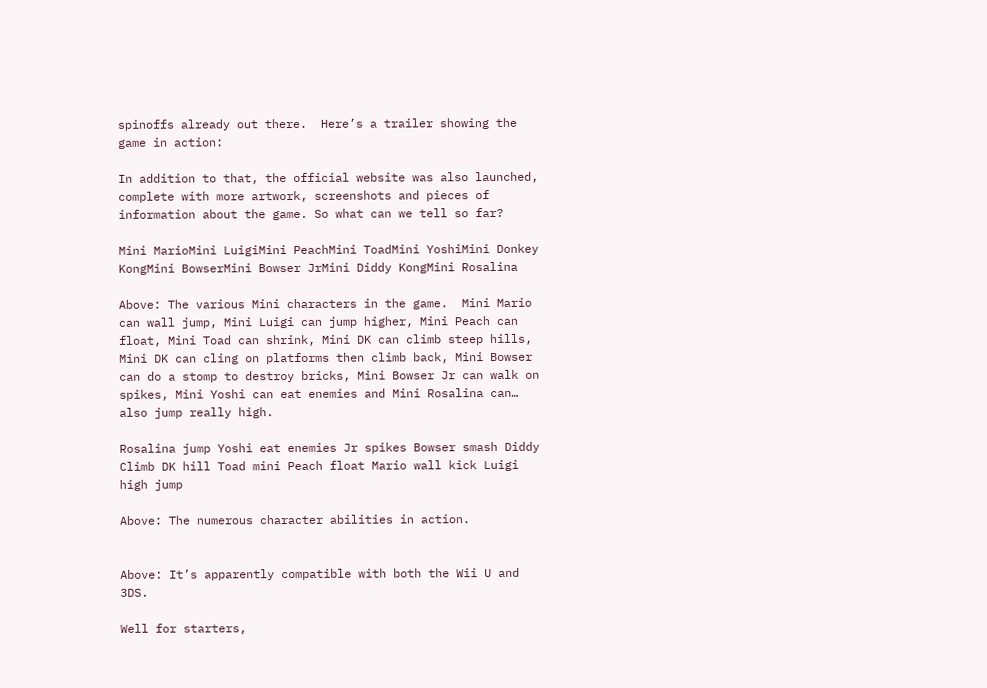spinoffs already out there.  Here’s a trailer showing the game in action:

In addition to that, the official website was also launched, complete with more artwork, screenshots and pieces of information about the game. So what can we tell so far?

Mini MarioMini LuigiMini PeachMini ToadMini YoshiMini Donkey KongMini BowserMini Bowser JrMini Diddy KongMini Rosalina

Above: The various Mini characters in the game.  Mini Mario can wall jump, Mini Luigi can jump higher, Mini Peach can float, Mini Toad can shrink, Mini DK can climb steep hills, Mini DK can cling on platforms then climb back, Mini Bowser can do a stomp to destroy bricks, Mini Bowser Jr can walk on spikes, Mini Yoshi can eat enemies and Mini Rosalina can… also jump really high.

Rosalina jump Yoshi eat enemies Jr spikes Bowser smash Diddy Climb DK hill Toad mini Peach float Mario wall kick Luigi high jump

Above: The numerous character abilities in action.


Above: It’s apparently compatible with both the Wii U and 3DS.

Well for starters,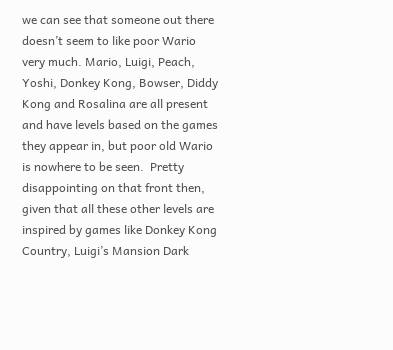we can see that someone out there doesn’t seem to like poor Wario very much. Mario, Luigi, Peach, Yoshi, Donkey Kong, Bowser, Diddy Kong and Rosalina are all present and have levels based on the games they appear in, but poor old Wario is nowhere to be seen.  Pretty disappointing on that front then, given that all these other levels are inspired by games like Donkey Kong Country, Luigi’s Mansion Dark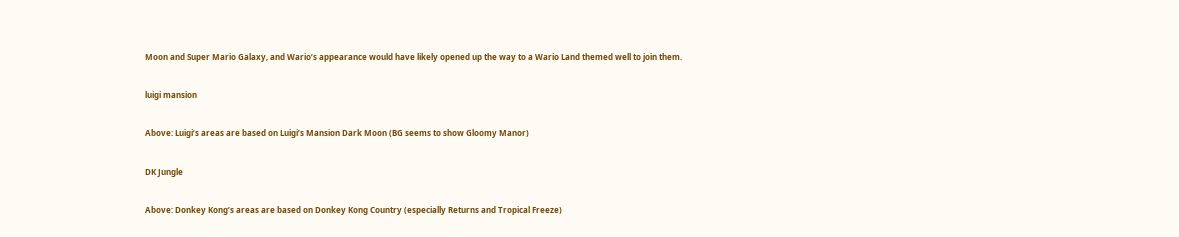Moon and Super Mario Galaxy, and Wario’s appearance would have likely opened up the way to a Wario Land themed well to join them.

luigi mansion

Above: Luigi’s areas are based on Luigi’s Mansion Dark Moon (BG seems to show Gloomy Manor)

DK Jungle

Above: Donkey Kong’s areas are based on Donkey Kong Country (especially Returns and Tropical Freeze)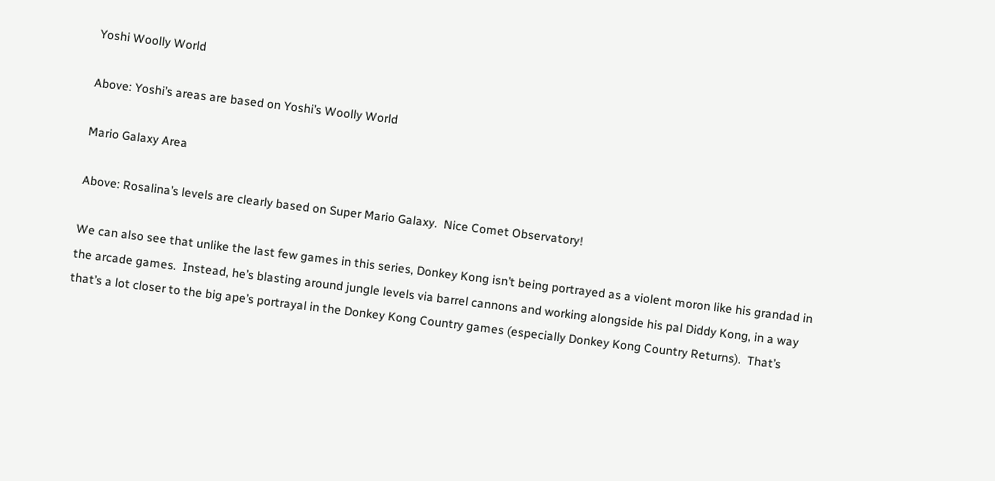Yoshi Woolly World

Above: Yoshi’s areas are based on Yoshi’s Woolly World

Mario Galaxy Area

Above: Rosalina’s levels are clearly based on Super Mario Galaxy.  Nice Comet Observatory!

We can also see that unlike the last few games in this series, Donkey Kong isn’t being portrayed as a violent moron like his grandad in the arcade games.  Instead, he’s blasting around jungle levels via barrel cannons and working alongside his pal Diddy Kong, in a way that’s a lot closer to the big ape’s portrayal in the Donkey Kong Country games (especially Donkey Kong Country Returns).  That’s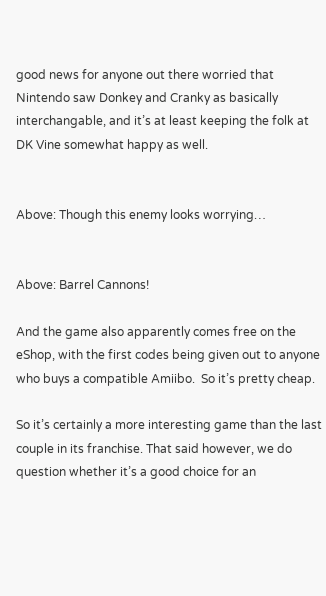good news for anyone out there worried that Nintendo saw Donkey and Cranky as basically interchangable, and it’s at least keeping the folk at DK Vine somewhat happy as well.


Above: Though this enemy looks worrying…


Above: Barrel Cannons!

And the game also apparently comes free on the eShop, with the first codes being given out to anyone who buys a compatible Amiibo.  So it’s pretty cheap.

So it’s certainly a more interesting game than the last couple in its franchise. That said however, we do question whether it’s a good choice for an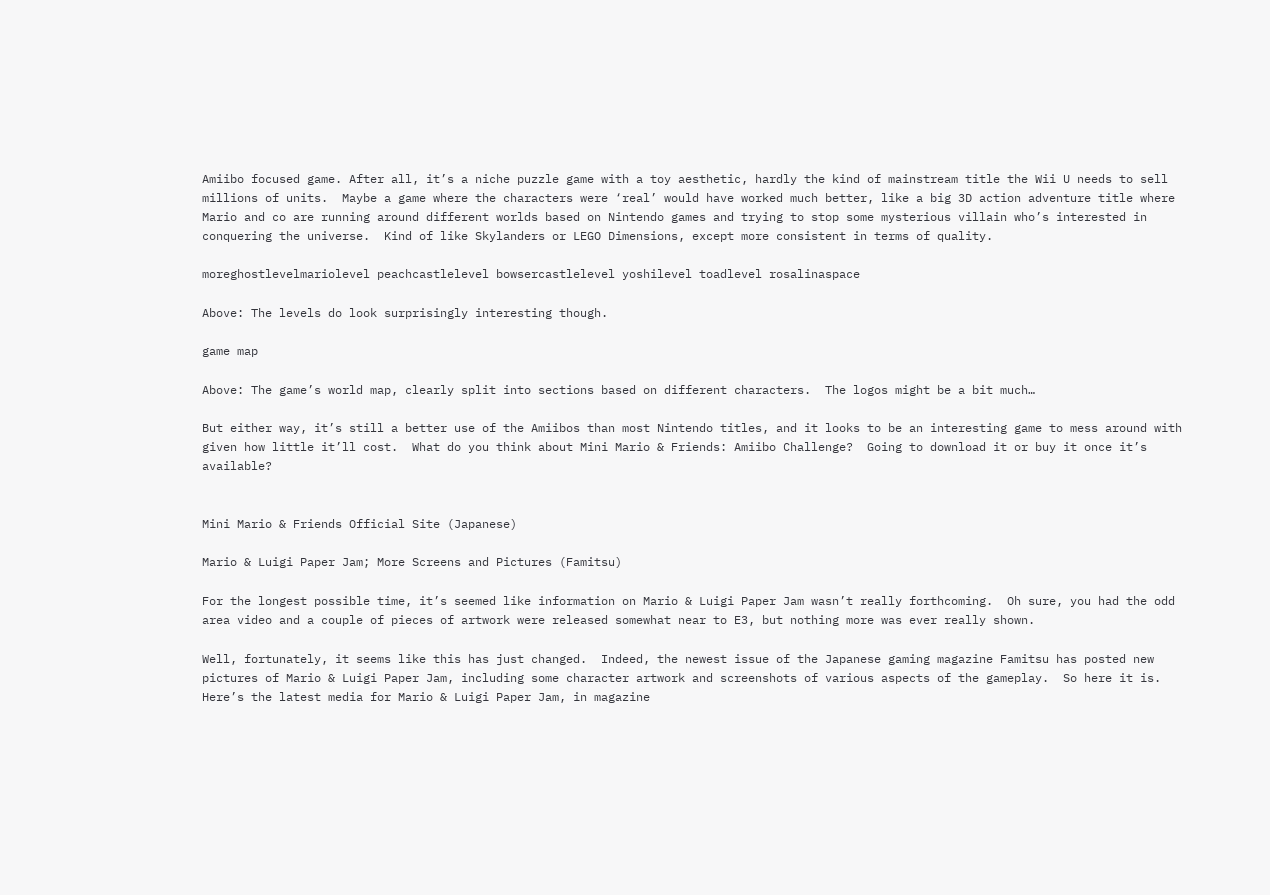Amiibo focused game. After all, it’s a niche puzzle game with a toy aesthetic, hardly the kind of mainstream title the Wii U needs to sell millions of units.  Maybe a game where the characters were ‘real’ would have worked much better, like a big 3D action adventure title where Mario and co are running around different worlds based on Nintendo games and trying to stop some mysterious villain who’s interested in conquering the universe.  Kind of like Skylanders or LEGO Dimensions, except more consistent in terms of quality.

moreghostlevelmariolevel peachcastlelevel bowsercastlelevel yoshilevel toadlevel rosalinaspace

Above: The levels do look surprisingly interesting though.

game map

Above: The game’s world map, clearly split into sections based on different characters.  The logos might be a bit much…

But either way, it’s still a better use of the Amiibos than most Nintendo titles, and it looks to be an interesting game to mess around with given how little it’ll cost.  What do you think about Mini Mario & Friends: Amiibo Challenge?  Going to download it or buy it once it’s available?


Mini Mario & Friends Official Site (Japanese)

Mario & Luigi Paper Jam; More Screens and Pictures (Famitsu)

For the longest possible time, it’s seemed like information on Mario & Luigi Paper Jam wasn’t really forthcoming.  Oh sure, you had the odd area video and a couple of pieces of artwork were released somewhat near to E3, but nothing more was ever really shown.

Well, fortunately, it seems like this has just changed.  Indeed, the newest issue of the Japanese gaming magazine Famitsu has posted new pictures of Mario & Luigi Paper Jam, including some character artwork and screenshots of various aspects of the gameplay.  So here it is.  Here’s the latest media for Mario & Luigi Paper Jam, in magazine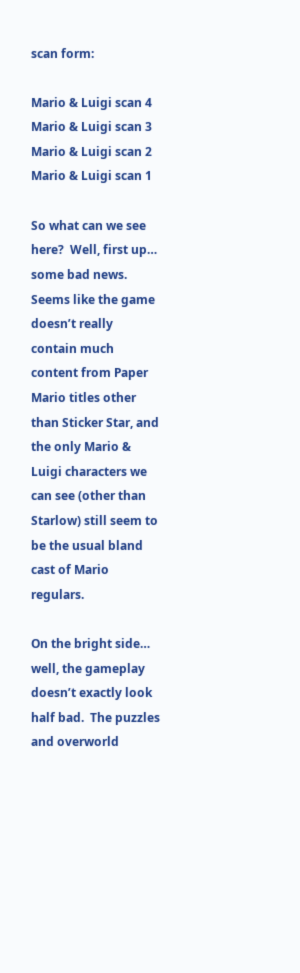scan form:

Mario & Luigi scan 4 Mario & Luigi scan 3 Mario & Luigi scan 2 Mario & Luigi scan 1

So what can we see here?  Well, first up… some bad news.  Seems like the game doesn’t really contain much content from Paper Mario titles other than Sticker Star, and the only Mario & Luigi characters we can see (other than Starlow) still seem to be the usual bland cast of Mario regulars.

On the bright side… well, the gameplay doesn’t exactly look half bad.  The puzzles and overworld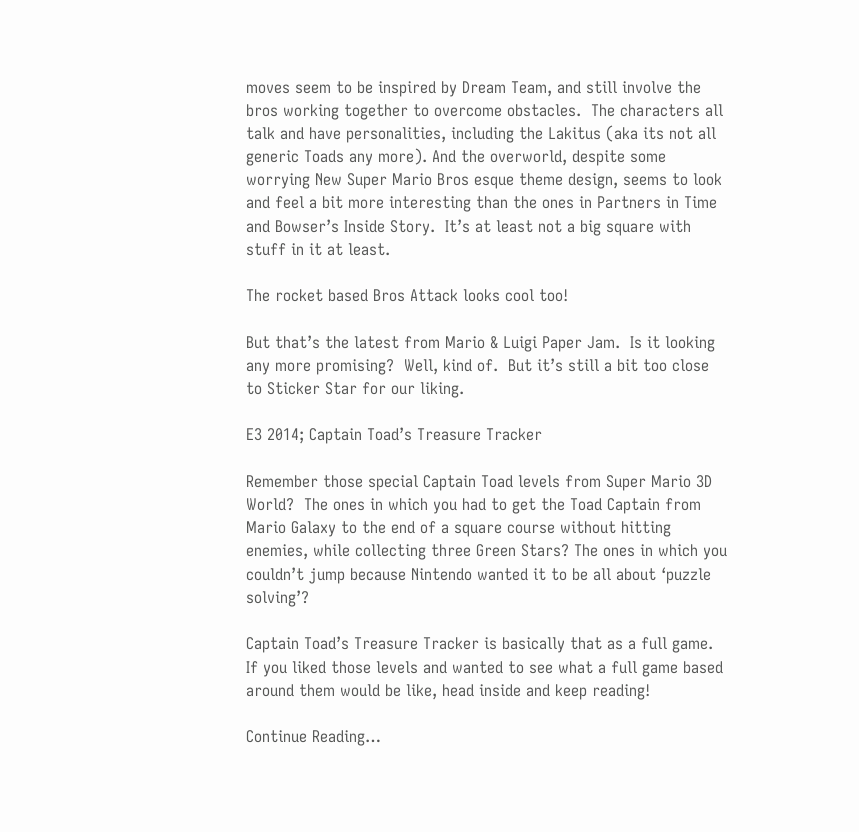moves seem to be inspired by Dream Team, and still involve the bros working together to overcome obstacles.  The characters all talk and have personalities, including the Lakitus (aka its not all generic Toads any more). And the overworld, despite some worrying New Super Mario Bros esque theme design, seems to look and feel a bit more interesting than the ones in Partners in Time and Bowser’s Inside Story.  It’s at least not a big square with stuff in it at least.

The rocket based Bros Attack looks cool too!

But that’s the latest from Mario & Luigi Paper Jam.  Is it looking any more promising?  Well, kind of.  But it’s still a bit too close to Sticker Star for our liking.

E3 2014; Captain Toad’s Treasure Tracker

Remember those special Captain Toad levels from Super Mario 3D World?  The ones in which you had to get the Toad Captain from Mario Galaxy to the end of a square course without hitting enemies, while collecting three Green Stars? The ones in which you couldn’t jump because Nintendo wanted it to be all about ‘puzzle solving’?

Captain Toad’s Treasure Tracker is basically that as a full game.  If you liked those levels and wanted to see what a full game based around them would be like, head inside and keep reading!

Continue Reading…